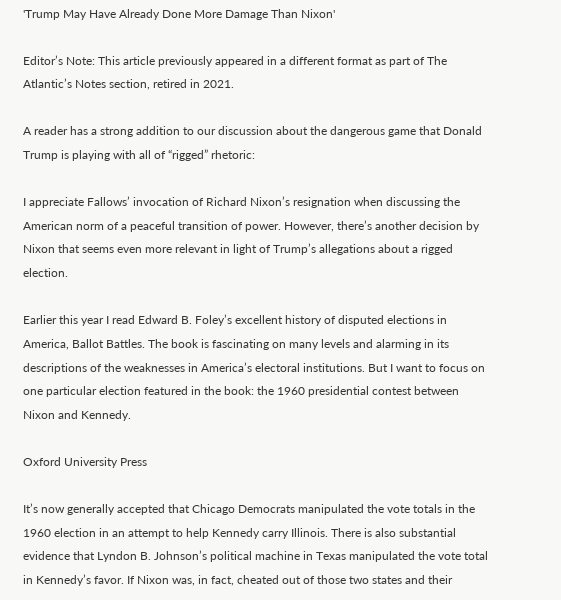'Trump May Have Already Done More Damage Than Nixon'

Editor’s Note: This article previously appeared in a different format as part of The Atlantic’s Notes section, retired in 2021.

A reader has a strong addition to our discussion about the dangerous game that Donald Trump is playing with all of “rigged” rhetoric:

I appreciate Fallows’ invocation of Richard Nixon’s resignation when discussing the American norm of a peaceful transition of power. However, there’s another decision by Nixon that seems even more relevant in light of Trump’s allegations about a rigged election.

Earlier this year I read Edward B. Foley’s excellent history of disputed elections in America, Ballot Battles. The book is fascinating on many levels and alarming in its descriptions of the weaknesses in America’s electoral institutions. But I want to focus on one particular election featured in the book: the 1960 presidential contest between Nixon and Kennedy.

Oxford University Press

It’s now generally accepted that Chicago Democrats manipulated the vote totals in the 1960 election in an attempt to help Kennedy carry Illinois. There is also substantial evidence that Lyndon B. Johnson’s political machine in Texas manipulated the vote total in Kennedy’s favor. If Nixon was, in fact, cheated out of those two states and their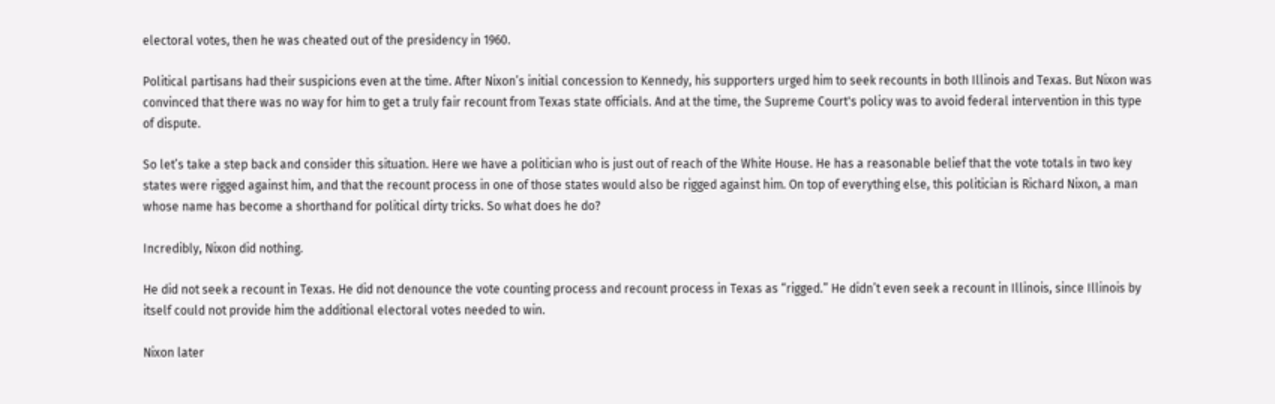electoral votes, then he was cheated out of the presidency in 1960.

Political partisans had their suspicions even at the time. After Nixon’s initial concession to Kennedy, his supporters urged him to seek recounts in both Illinois and Texas. But Nixon was convinced that there was no way for him to get a truly fair recount from Texas state officials. And at the time, the Supreme Court's policy was to avoid federal intervention in this type of dispute.

So let’s take a step back and consider this situation. Here we have a politician who is just out of reach of the White House. He has a reasonable belief that the vote totals in two key states were rigged against him, and that the recount process in one of those states would also be rigged against him. On top of everything else, this politician is Richard Nixon, a man whose name has become a shorthand for political dirty tricks. So what does he do?

Incredibly, Nixon did nothing.

He did not seek a recount in Texas. He did not denounce the vote counting process and recount process in Texas as “rigged.” He didn’t even seek a recount in Illinois, since Illinois by itself could not provide him the additional electoral votes needed to win.

Nixon later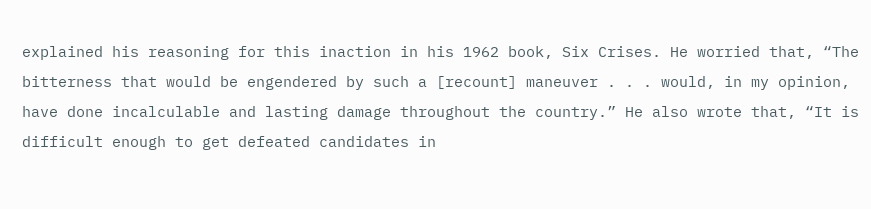explained his reasoning for this inaction in his 1962 book, Six Crises. He worried that, “The bitterness that would be engendered by such a [recount] maneuver . . . would, in my opinion, have done incalculable and lasting damage throughout the country.” He also wrote that, “It is difficult enough to get defeated candidates in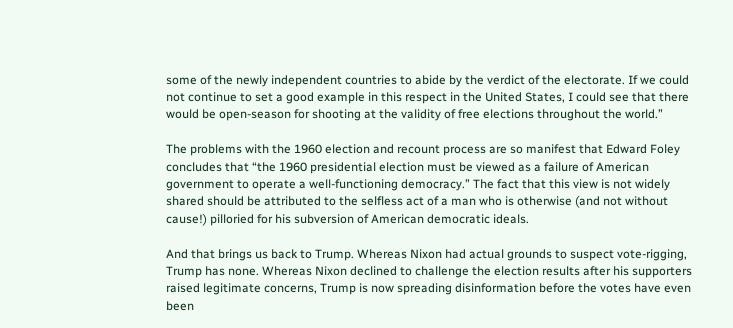some of the newly independent countries to abide by the verdict of the electorate. If we could not continue to set a good example in this respect in the United States, I could see that there would be open-season for shooting at the validity of free elections throughout the world.”

The problems with the 1960 election and recount process are so manifest that Edward Foley concludes that “the 1960 presidential election must be viewed as a failure of American government to operate a well-functioning democracy.” The fact that this view is not widely shared should be attributed to the selfless act of a man who is otherwise (and not without cause!) pilloried for his subversion of American democratic ideals.

And that brings us back to Trump. Whereas Nixon had actual grounds to suspect vote-rigging, Trump has none. Whereas Nixon declined to challenge the election results after his supporters raised legitimate concerns, Trump is now spreading disinformation before the votes have even been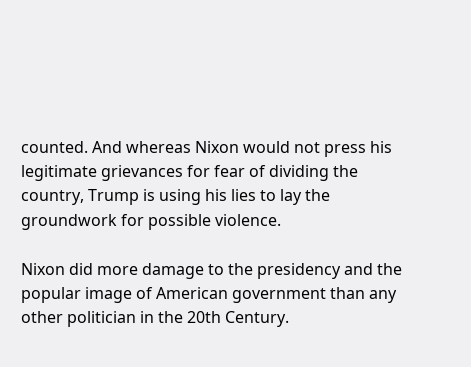counted. And whereas Nixon would not press his legitimate grievances for fear of dividing the country, Trump is using his lies to lay the groundwork for possible violence.

Nixon did more damage to the presidency and the popular image of American government than any other politician in the 20th Century.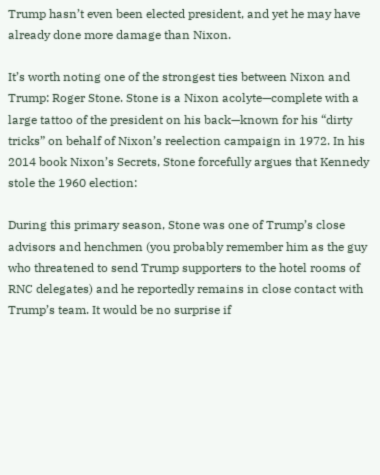Trump hasn’t even been elected president, and yet he may have already done more damage than Nixon.

It’s worth noting one of the strongest ties between Nixon and Trump: Roger Stone. Stone is a Nixon acolyte—complete with a large tattoo of the president on his back—known for his “dirty tricks” on behalf of Nixon’s reelection campaign in 1972. In his 2014 book Nixon’s Secrets, Stone forcefully argues that Kennedy stole the 1960 election:

During this primary season, Stone was one of Trump’s close advisors and henchmen (you probably remember him as the guy who threatened to send Trump supporters to the hotel rooms of RNC delegates) and he reportedly remains in close contact with Trump’s team. It would be no surprise if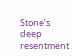Stone’s deep resentment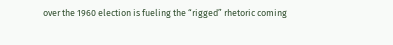over the 1960 election is fueling the “rigged” rhetoric coming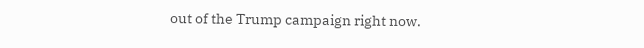out of the Trump campaign right now.